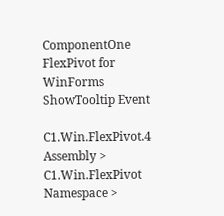ComponentOne FlexPivot for WinForms
ShowTooltip Event

C1.Win.FlexPivot.4 Assembly > C1.Win.FlexPivot Namespace >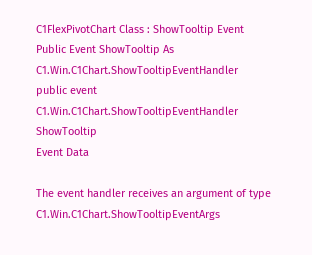C1FlexPivotChart Class : ShowTooltip Event
Public Event ShowTooltip As C1.Win.C1Chart.ShowTooltipEventHandler
public event C1.Win.C1Chart.ShowTooltipEventHandler ShowTooltip
Event Data

The event handler receives an argument of type C1.Win.C1Chart.ShowTooltipEventArgs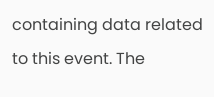containing data related to this event. The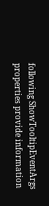following ShowTooltipEventArgs properties provide information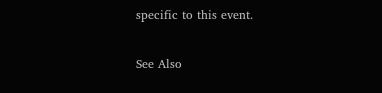specific to this event.

See Also